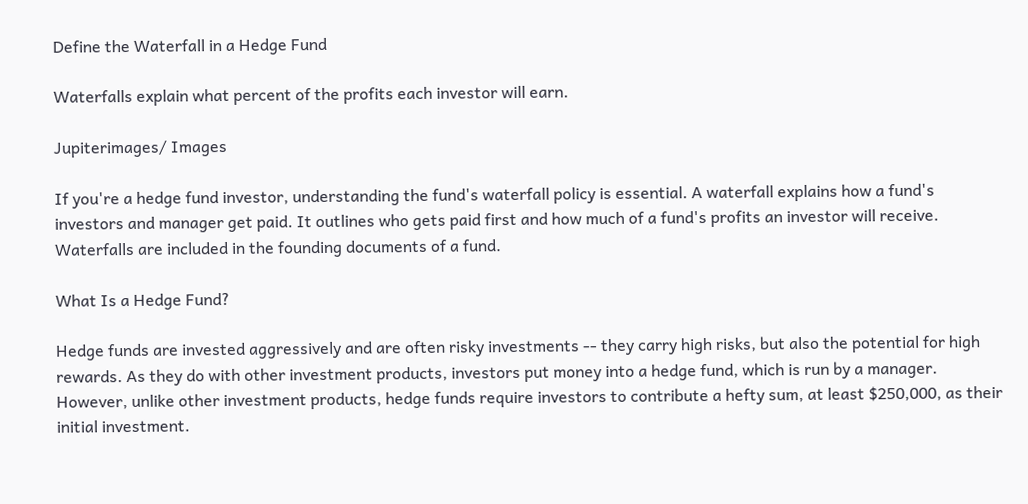Define the Waterfall in a Hedge Fund

Waterfalls explain what percent of the profits each investor will earn.

Jupiterimages/ Images

If you're a hedge fund investor, understanding the fund's waterfall policy is essential. A waterfall explains how a fund's investors and manager get paid. It outlines who gets paid first and how much of a fund's profits an investor will receive. Waterfalls are included in the founding documents of a fund.

What Is a Hedge Fund?

Hedge funds are invested aggressively and are often risky investments -- they carry high risks, but also the potential for high rewards. As they do with other investment products, investors put money into a hedge fund, which is run by a manager. However, unlike other investment products, hedge funds require investors to contribute a hefty sum, at least $250,000, as their initial investment.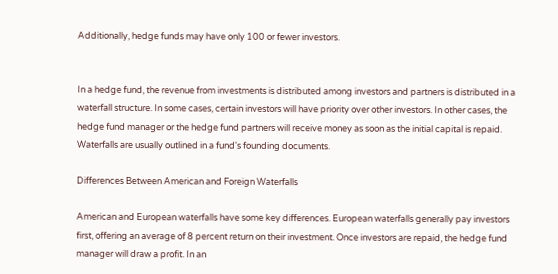Additionally, hedge funds may have only 100 or fewer investors.


In a hedge fund, the revenue from investments is distributed among investors and partners is distributed in a waterfall structure. In some cases, certain investors will have priority over other investors. In other cases, the hedge fund manager or the hedge fund partners will receive money as soon as the initial capital is repaid. Waterfalls are usually outlined in a fund's founding documents.

Differences Between American and Foreign Waterfalls

American and European waterfalls have some key differences. European waterfalls generally pay investors first, offering an average of 8 percent return on their investment. Once investors are repaid, the hedge fund manager will draw a profit. In an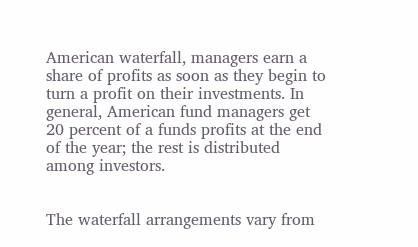American waterfall, managers earn a share of profits as soon as they begin to turn a profit on their investments. In general, American fund managers get 20 percent of a funds profits at the end of the year; the rest is distributed among investors.


The waterfall arrangements vary from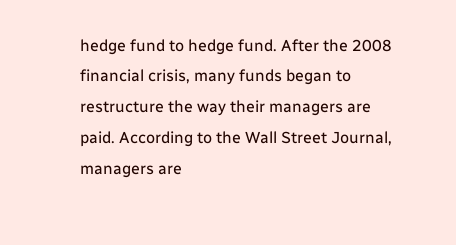hedge fund to hedge fund. After the 2008 financial crisis, many funds began to restructure the way their managers are paid. According to the Wall Street Journal, managers are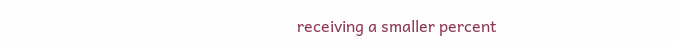receiving a smaller percent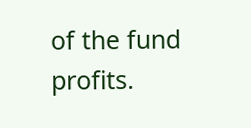of the fund profits.